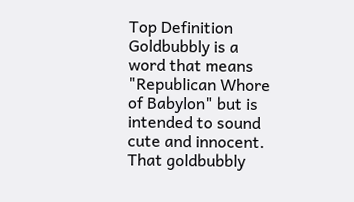Top Definition
Goldbubbly is a word that means "Republican Whore of Babylon" but is intended to sound cute and innocent.
That goldbubbly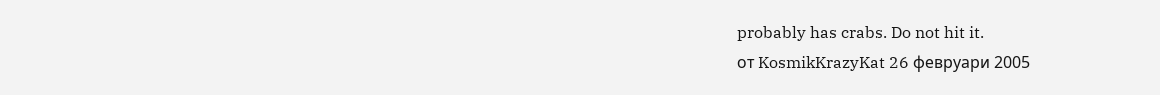probably has crabs. Do not hit it.
от KosmikKrazyKat 26 февруари 2005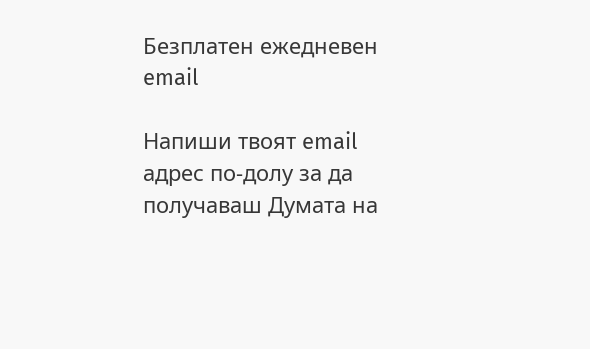Безплатен ежедневен email

Напиши твоят email адрес по-долу за да получаваш Думата на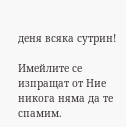деня всяка сутрин!

Имейлите се изпращат от Ние никога няма да те спамим.